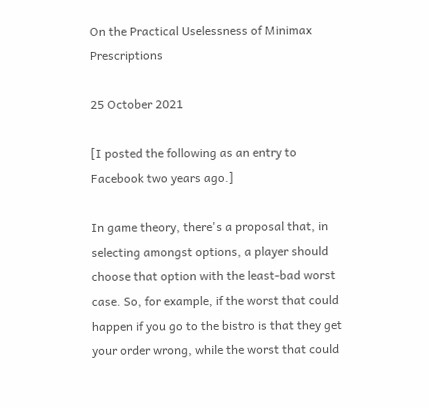On the Practical Uselessness of Minimax Prescriptions

25 October 2021

[I posted the following as an entry to Facebook two years ago.]

In game theory, there's a proposal that, in selecting amongst options, a player should choose that option with the least-bad worst case. So, for example, if the worst that could happen if you go to the bistro is that they get your order wrong, while the worst that could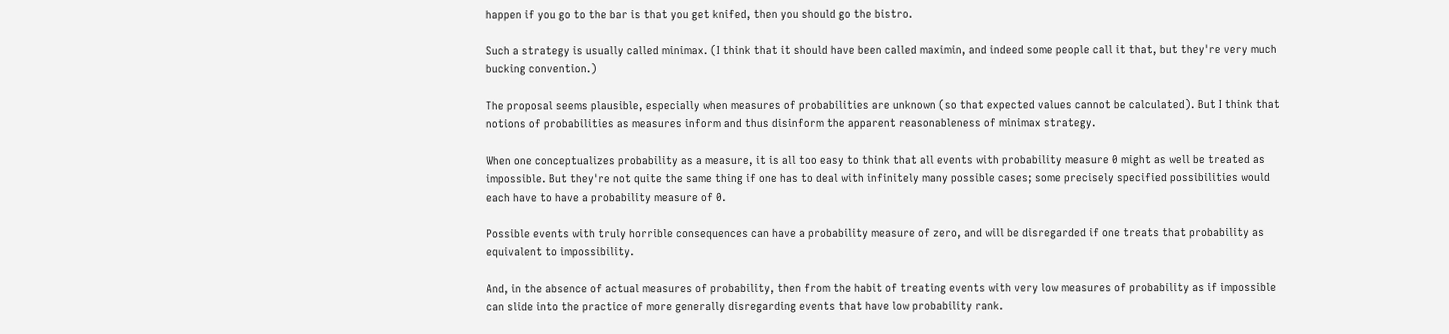happen if you go to the bar is that you get knifed, then you should go the bistro.

Such a strategy is usually called minimax. (I think that it should have been called maximin, and indeed some people call it that, but they're very much bucking convention.)

The proposal seems plausible, especially when measures of probabilities are unknown (so that expected values cannot be calculated). But I think that notions of probabilities as measures inform and thus disinform the apparent reasonableness of minimax strategy.

When one conceptualizes probability as a measure, it is all too easy to think that all events with probability measure 0 might as well be treated as impossible. But they're not quite the same thing if one has to deal with infinitely many possible cases; some precisely specified possibilities would each have to have a probability measure of 0.

Possible events with truly horrible consequences can have a probability measure of zero, and will be disregarded if one treats that probability as equivalent to impossibility.

And, in the absence of actual measures of probability, then from the habit of treating events with very low measures of probability as if impossible can slide into the practice of more generally disregarding events that have low probability rank.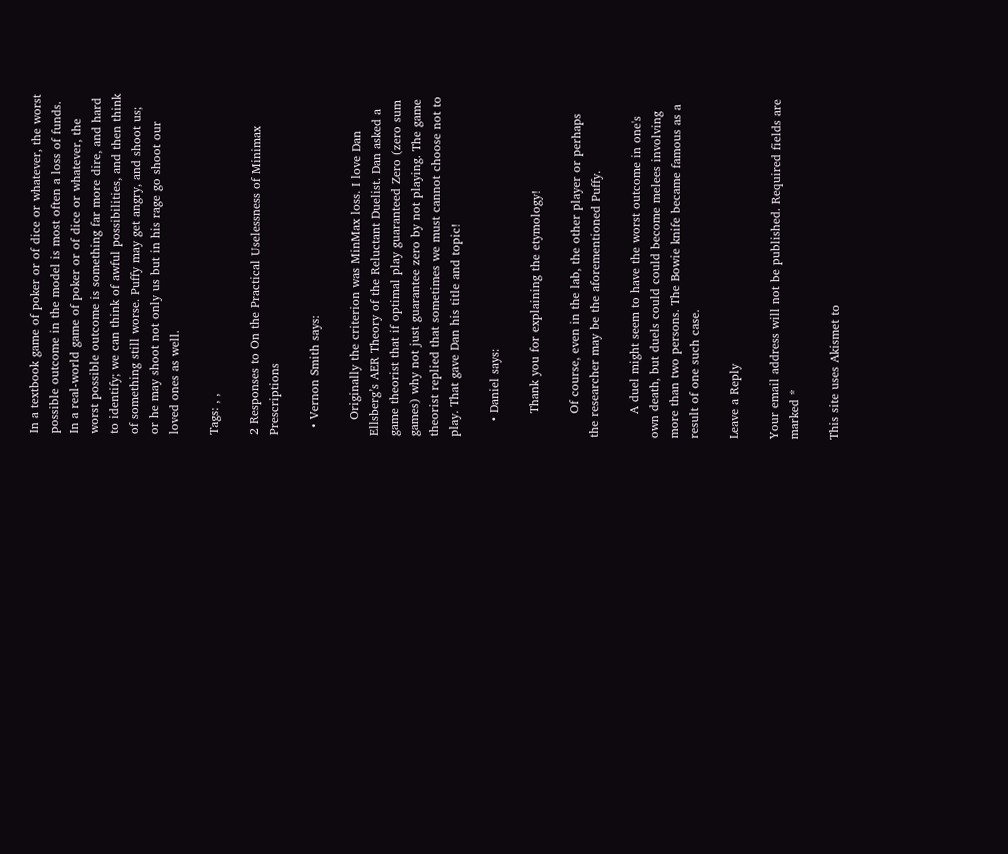In a textbook game of poker or of dice or whatever, the worst possible outcome in the model is most often a loss of funds. In a real-world game of poker or of dice or whatever, the worst possible outcome is something far more dire, and hard to identify; we can think of awful possibilities, and then think of something still worse. Puffy may get angry, and shoot us; or he may shoot not only us but in his rage go shoot our loved ones as well.

Tags: , ,

2 Responses to On the Practical Uselessness of Minimax Prescriptions

  • Vernon Smith says:

    Originally the criterion was MinMax loss. I love Dan Ellsberg’s AER Theory of the Reluctant Duelist. Dan asked a game theorist that if optimal play guaranteed Zero (zero sum games) why not just guarantee zero by not playing. The game theorist replied that sometimes we must cannot choose not to play. That gave Dan his title and topic!

    • Daniel says:

      Thank you for explaining the etymology!

      Of course, even in the lab, the other player or perhaps the researcher may be the aforementioned Puffy.

      A duel might seem to have the worst outcome in one's own death, but duels could could become melees involving more than two persons. The Bowie knife became famous as a result of one such case.

Leave a Reply

Your email address will not be published. Required fields are marked *

This site uses Akismet to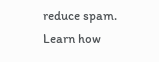reduce spam. Learn how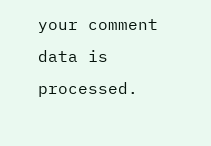your comment data is processed.